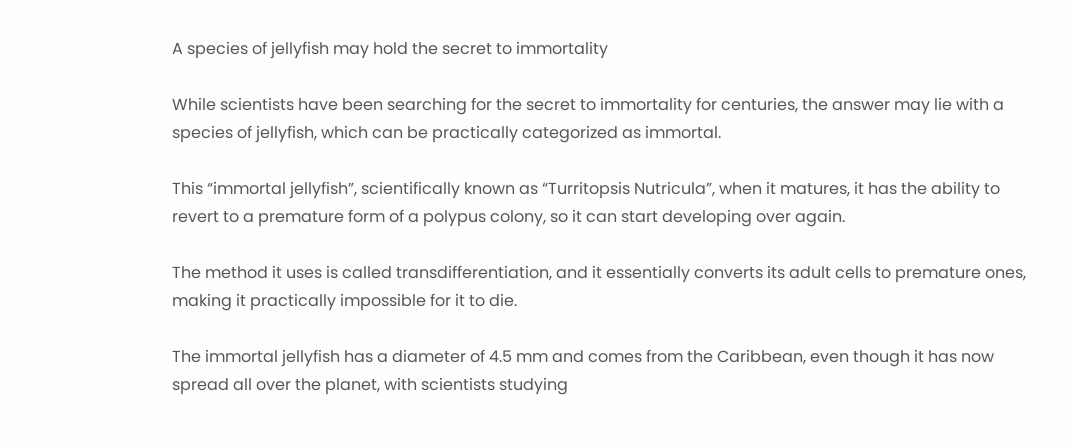A species of jellyfish may hold the secret to immortality

While scientists have been searching for the secret to immortality for centuries, the answer may lie with a species of jellyfish, which can be practically categorized as immortal.

This “immortal jellyfish”, scientifically known as “Turritopsis Nutricula”, when it matures, it has the ability to revert to a premature form of a polypus colony, so it can start developing over again.

The method it uses is called transdifferentiation, and it essentially converts its adult cells to premature ones, making it practically impossible for it to die.

The immortal jellyfish has a diameter of 4.5 mm and comes from the Caribbean, even though it has now spread all over the planet, with scientists studying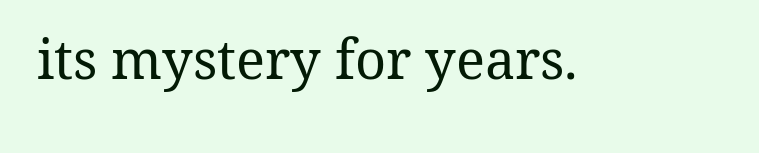its mystery for years.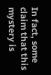In fact, some claim that this mystery is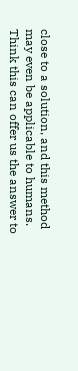close to a solution, and this method may even be applicable to humans. Think this can offer us the answer to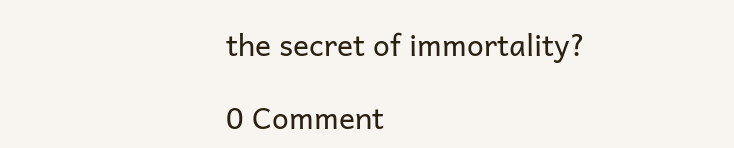the secret of immortality?

0 Comment